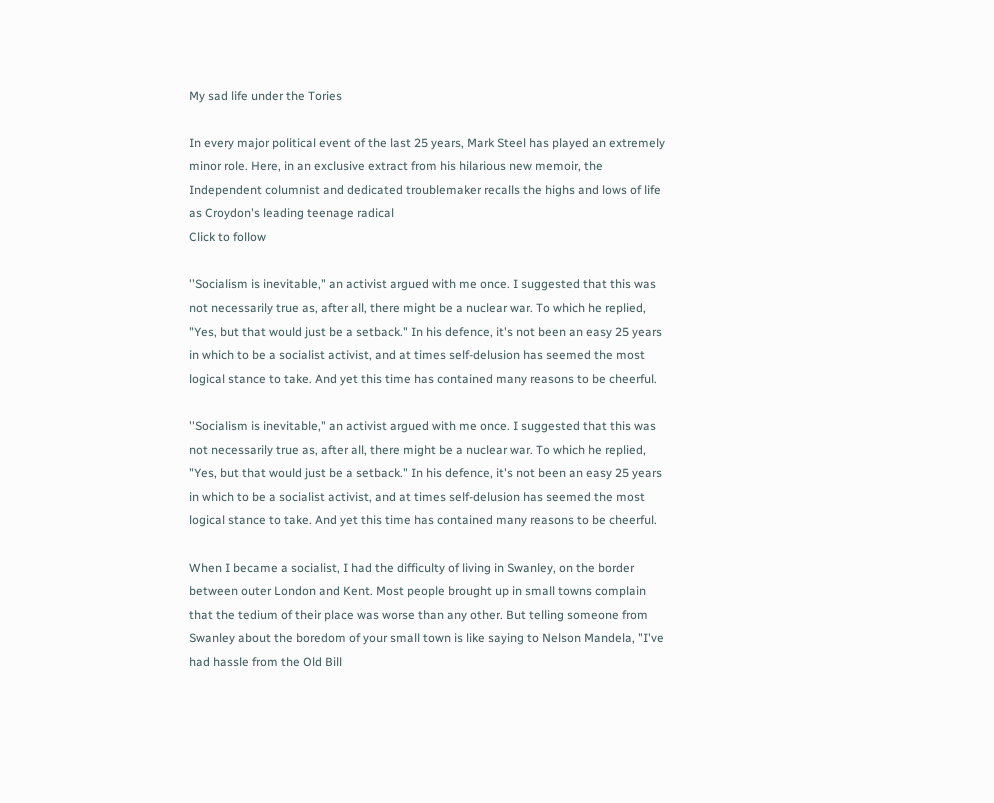My sad life under the Tories

In every major political event of the last 25 years, Mark Steel has played an extremely minor role. Here, in an exclusive extract from his hilarious new memoir, the Independent columnist and dedicated troublemaker recalls the highs and lows of life as Croydon's leading teenage radical
Click to follow

''Socialism is inevitable," an activist argued with me once. I suggested that this was not necessarily true as, after all, there might be a nuclear war. To which he replied, "Yes, but that would just be a setback." In his defence, it's not been an easy 25 years in which to be a socialist activist, and at times self-delusion has seemed the most logical stance to take. And yet this time has contained many reasons to be cheerful.

''Socialism is inevitable," an activist argued with me once. I suggested that this was not necessarily true as, after all, there might be a nuclear war. To which he replied, "Yes, but that would just be a setback." In his defence, it's not been an easy 25 years in which to be a socialist activist, and at times self-delusion has seemed the most logical stance to take. And yet this time has contained many reasons to be cheerful.

When I became a socialist, I had the difficulty of living in Swanley, on the border between outer London and Kent. Most people brought up in small towns complain that the tedium of their place was worse than any other. But telling someone from Swanley about the boredom of your small town is like saying to Nelson Mandela, "I've had hassle from the Old Bill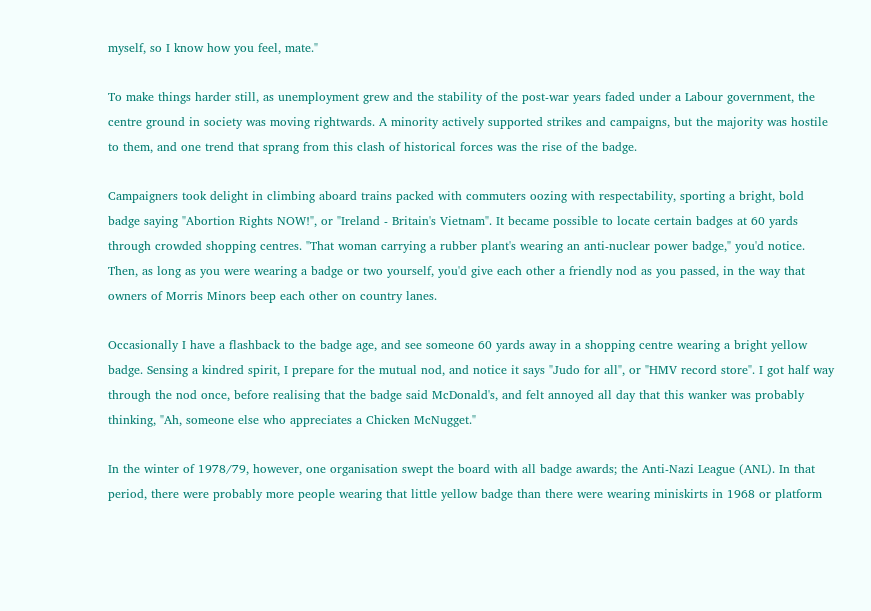myself, so I know how you feel, mate."

To make things harder still, as unemployment grew and the stability of the post-war years faded under a Labour government, the centre ground in society was moving rightwards. A minority actively supported strikes and campaigns, but the majority was hostile to them, and one trend that sprang from this clash of historical forces was the rise of the badge.

Campaigners took delight in climbing aboard trains packed with commuters oozing with respectability, sporting a bright, bold badge saying "Abortion Rights NOW!", or "Ireland - Britain's Vietnam". It became possible to locate certain badges at 60 yards through crowded shopping centres. "That woman carrying a rubber plant's wearing an anti-nuclear power badge," you'd notice. Then, as long as you were wearing a badge or two yourself, you'd give each other a friendly nod as you passed, in the way that owners of Morris Minors beep each other on country lanes.

Occasionally I have a flashback to the badge age, and see someone 60 yards away in a shopping centre wearing a bright yellow badge. Sensing a kindred spirit, I prepare for the mutual nod, and notice it says "Judo for all", or "HMV record store". I got half way through the nod once, before realising that the badge said McDonald's, and felt annoyed all day that this wanker was probably thinking, "Ah, someone else who appreciates a Chicken McNugget."

In the winter of 1978/79, however, one organisation swept the board with all badge awards; the Anti-Nazi League (ANL). In that period, there were probably more people wearing that little yellow badge than there were wearing miniskirts in 1968 or platform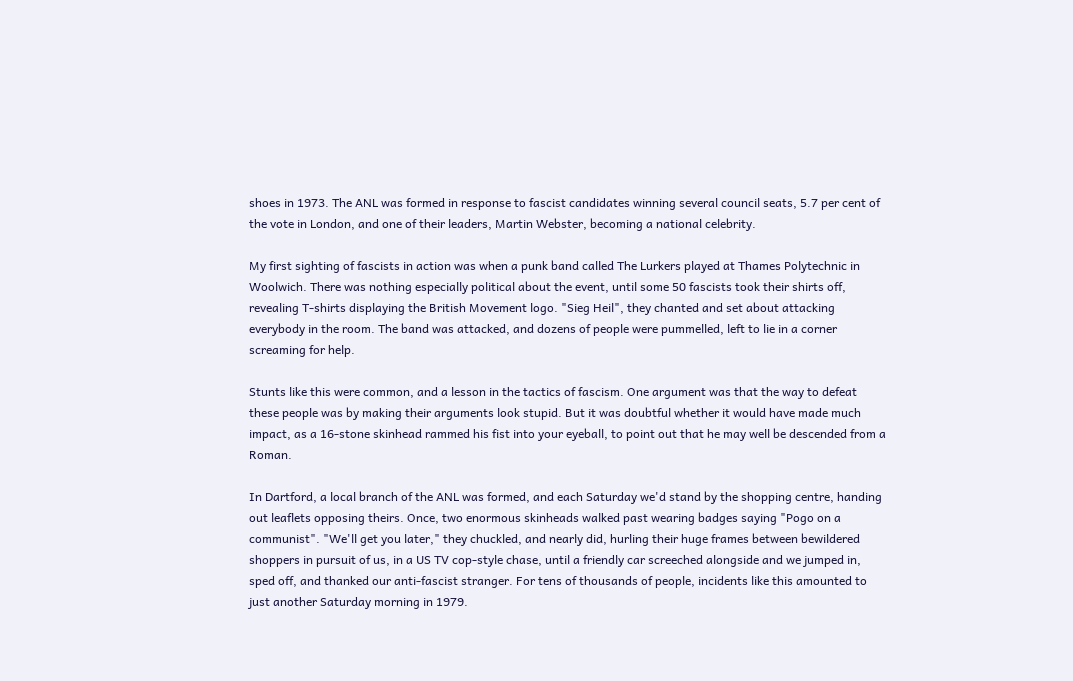shoes in 1973. The ANL was formed in response to fascist candidates winning several council seats, 5.7 per cent of the vote in London, and one of their leaders, Martin Webster, becoming a national celebrity.

My first sighting of fascists in action was when a punk band called The Lurkers played at Thames Polytechnic in Woolwich. There was nothing especially political about the event, until some 50 fascists took their shirts off, revealing T-shirts displaying the British Movement logo. "Sieg Heil", they chanted and set about attacking everybody in the room. The band was attacked, and dozens of people were pummelled, left to lie in a corner screaming for help.

Stunts like this were common, and a lesson in the tactics of fascism. One argument was that the way to defeat these people was by making their arguments look stupid. But it was doubtful whether it would have made much impact, as a 16-stone skinhead rammed his fist into your eyeball, to point out that he may well be descended from a Roman.

In Dartford, a local branch of the ANL was formed, and each Saturday we'd stand by the shopping centre, handing out leaflets opposing theirs. Once, two enormous skinheads walked past wearing badges saying "Pogo on a communist". "We'll get you later," they chuckled, and nearly did, hurling their huge frames between bewildered shoppers in pursuit of us, in a US TV cop-style chase, until a friendly car screeched alongside and we jumped in, sped off, and thanked our anti-fascist stranger. For tens of thousands of people, incidents like this amounted to just another Saturday morning in 1979.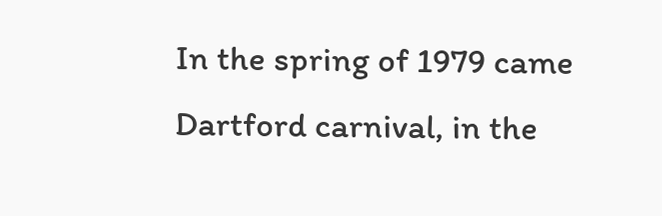In the spring of 1979 came Dartford carnival, in the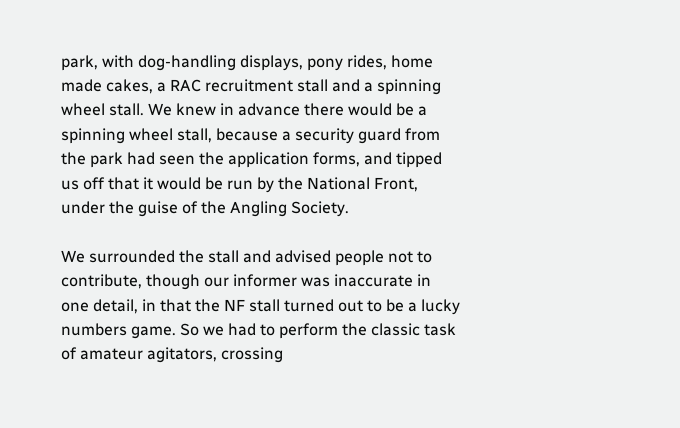park, with dog-handling displays, pony rides, home made cakes, a RAC recruitment stall and a spinning wheel stall. We knew in advance there would be a spinning wheel stall, because a security guard from the park had seen the application forms, and tipped us off that it would be run by the National Front, under the guise of the Angling Society.

We surrounded the stall and advised people not to contribute, though our informer was inaccurate in one detail, in that the NF stall turned out to be a lucky numbers game. So we had to perform the classic task of amateur agitators, crossing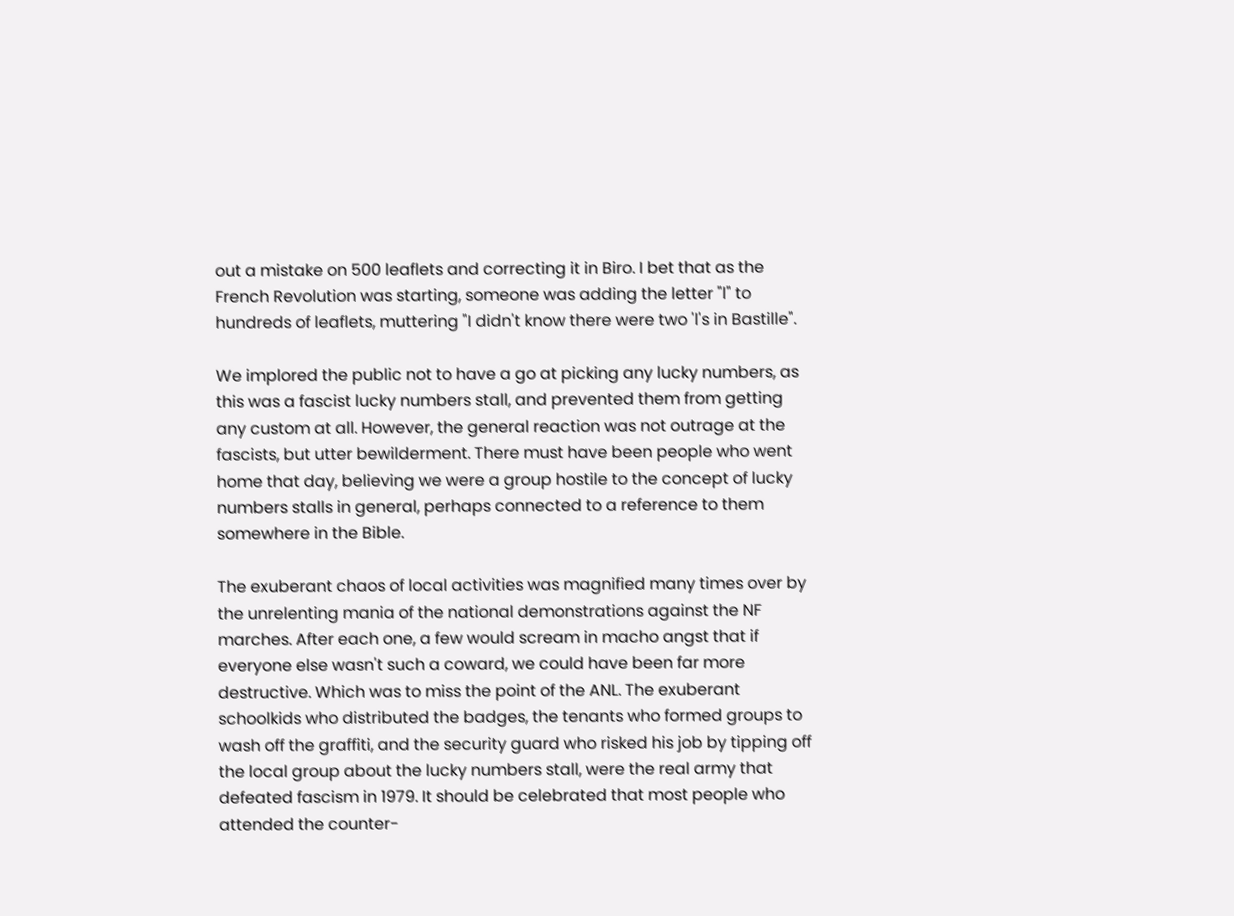out a mistake on 500 leaflets and correcting it in Biro. I bet that as the French Revolution was starting, someone was adding the letter "l" to hundreds of leaflets, muttering "I didn't know there were two 'l's in Bastille".

We implored the public not to have a go at picking any lucky numbers, as this was a fascist lucky numbers stall, and prevented them from getting any custom at all. However, the general reaction was not outrage at the fascists, but utter bewilderment. There must have been people who went home that day, believing we were a group hostile to the concept of lucky numbers stalls in general, perhaps connected to a reference to them somewhere in the Bible.

The exuberant chaos of local activities was magnified many times over by the unrelenting mania of the national demonstrations against the NF marches. After each one, a few would scream in macho angst that if everyone else wasn't such a coward, we could have been far more destructive. Which was to miss the point of the ANL. The exuberant schoolkids who distributed the badges, the tenants who formed groups to wash off the graffiti, and the security guard who risked his job by tipping off the local group about the lucky numbers stall, were the real army that defeated fascism in 1979. It should be celebrated that most people who attended the counter-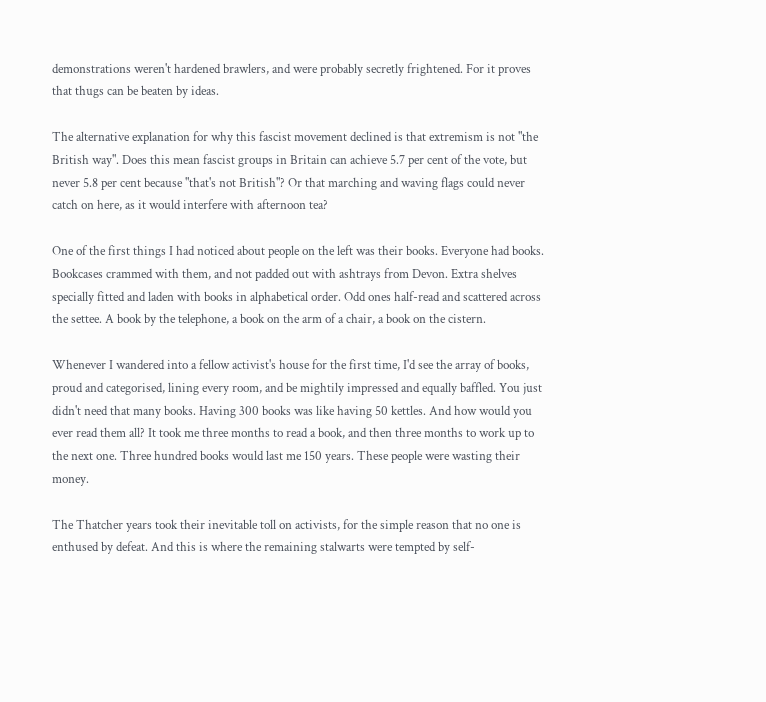demonstrations weren't hardened brawlers, and were probably secretly frightened. For it proves that thugs can be beaten by ideas.

The alternative explanation for why this fascist movement declined is that extremism is not "the British way". Does this mean fascist groups in Britain can achieve 5.7 per cent of the vote, but never 5.8 per cent because "that's not British"? Or that marching and waving flags could never catch on here, as it would interfere with afternoon tea?

One of the first things I had noticed about people on the left was their books. Everyone had books. Bookcases crammed with them, and not padded out with ashtrays from Devon. Extra shelves specially fitted and laden with books in alphabetical order. Odd ones half-read and scattered across the settee. A book by the telephone, a book on the arm of a chair, a book on the cistern.

Whenever I wandered into a fellow activist's house for the first time, I'd see the array of books, proud and categorised, lining every room, and be mightily impressed and equally baffled. You just didn't need that many books. Having 300 books was like having 50 kettles. And how would you ever read them all? It took me three months to read a book, and then three months to work up to the next one. Three hundred books would last me 150 years. These people were wasting their money.

The Thatcher years took their inevitable toll on activists, for the simple reason that no one is enthused by defeat. And this is where the remaining stalwarts were tempted by self-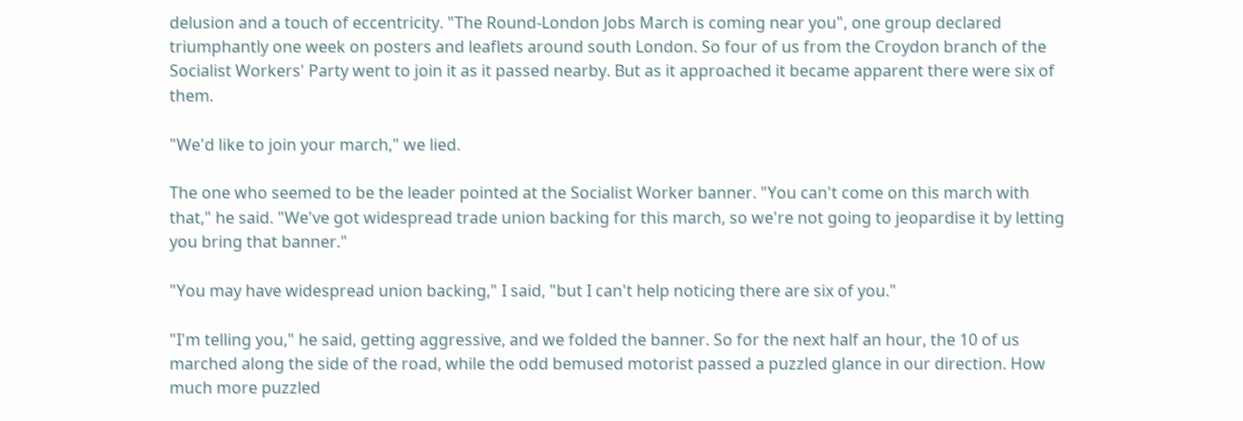delusion and a touch of eccentricity. "The Round-London Jobs March is coming near you", one group declared triumphantly one week on posters and leaflets around south London. So four of us from the Croydon branch of the Socialist Workers' Party went to join it as it passed nearby. But as it approached it became apparent there were six of them.

"We'd like to join your march," we lied.

The one who seemed to be the leader pointed at the Socialist Worker banner. "You can't come on this march with that," he said. "We've got widespread trade union backing for this march, so we're not going to jeopardise it by letting you bring that banner."

"You may have widespread union backing," I said, "but I can't help noticing there are six of you."

"I'm telling you," he said, getting aggressive, and we folded the banner. So for the next half an hour, the 10 of us marched along the side of the road, while the odd bemused motorist passed a puzzled glance in our direction. How much more puzzled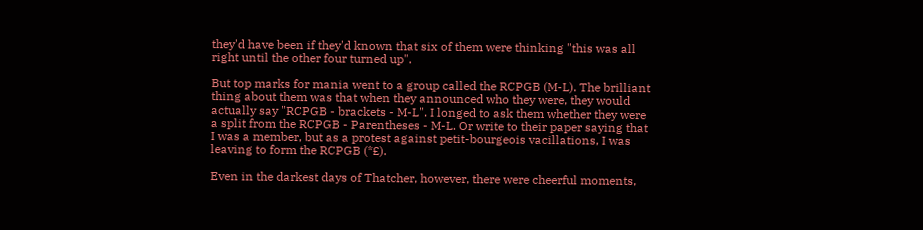they'd have been if they'd known that six of them were thinking "this was all right until the other four turned up".

But top marks for mania went to a group called the RCPGB (M-L). The brilliant thing about them was that when they announced who they were, they would actually say "RCPGB - brackets - M-L". I longed to ask them whether they were a split from the RCPGB - Parentheses - M-L. Or write to their paper saying that I was a member, but as a protest against petit-bourgeois vacillations, I was leaving to form the RCPGB (*£).

Even in the darkest days of Thatcher, however, there were cheerful moments,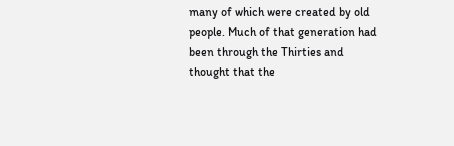many of which were created by old people. Much of that generation had been through the Thirties and thought that the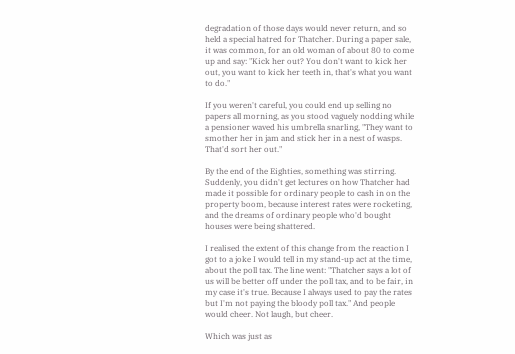degradation of those days would never return, and so held a special hatred for Thatcher. During a paper sale, it was common, for an old woman of about 80 to come up and say: "Kick her out? You don't want to kick her out, you want to kick her teeth in, that's what you want to do."

If you weren't careful, you could end up selling no papers all morning, as you stood vaguely nodding while a pensioner waved his umbrella snarling, "They want to smother her in jam and stick her in a nest of wasps. That'd sort her out."

By the end of the Eighties, something was stirring. Suddenly, you didn't get lectures on how Thatcher had made it possible for ordinary people to cash in on the property boom, because interest rates were rocketing, and the dreams of ordinary people who'd bought houses were being shattered.

I realised the extent of this change from the reaction I got to a joke I would tell in my stand-up act at the time, about the poll tax. The line went: "Thatcher says a lot of us will be better off under the poll tax, and to be fair, in my case it's true. Because I always used to pay the rates but I'm not paying the bloody poll tax." And people would cheer. Not laugh, but cheer.

Which was just as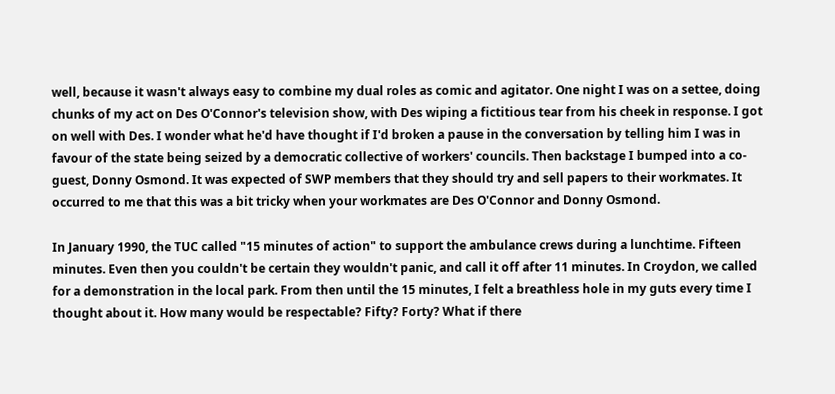well, because it wasn't always easy to combine my dual roles as comic and agitator. One night I was on a settee, doing chunks of my act on Des O'Connor's television show, with Des wiping a fictitious tear from his cheek in response. I got on well with Des. I wonder what he'd have thought if I'd broken a pause in the conversation by telling him I was in favour of the state being seized by a democratic collective of workers' councils. Then backstage I bumped into a co-guest, Donny Osmond. It was expected of SWP members that they should try and sell papers to their workmates. It occurred to me that this was a bit tricky when your workmates are Des O'Connor and Donny Osmond.

In January 1990, the TUC called "15 minutes of action" to support the ambulance crews during a lunchtime. Fifteen minutes. Even then you couldn't be certain they wouldn't panic, and call it off after 11 minutes. In Croydon, we called for a demonstration in the local park. From then until the 15 minutes, I felt a breathless hole in my guts every time I thought about it. How many would be respectable? Fifty? Forty? What if there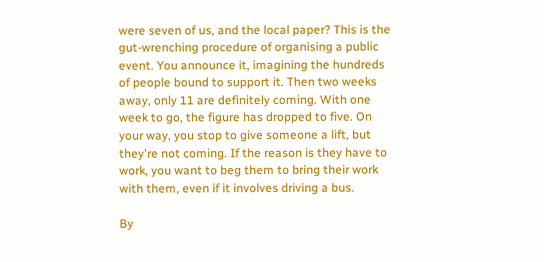were seven of us, and the local paper? This is the gut-wrenching procedure of organising a public event. You announce it, imagining the hundreds of people bound to support it. Then two weeks away, only 11 are definitely coming. With one week to go, the figure has dropped to five. On your way, you stop to give someone a lift, but they're not coming. If the reason is they have to work, you want to beg them to bring their work with them, even if it involves driving a bus.

By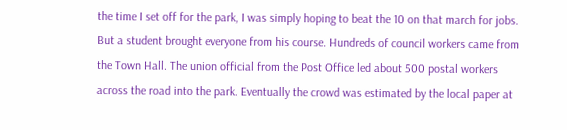the time I set off for the park, I was simply hoping to beat the 10 on that march for jobs. But a student brought everyone from his course. Hundreds of council workers came from the Town Hall. The union official from the Post Office led about 500 postal workers across the road into the park. Eventually the crowd was estimated by the local paper at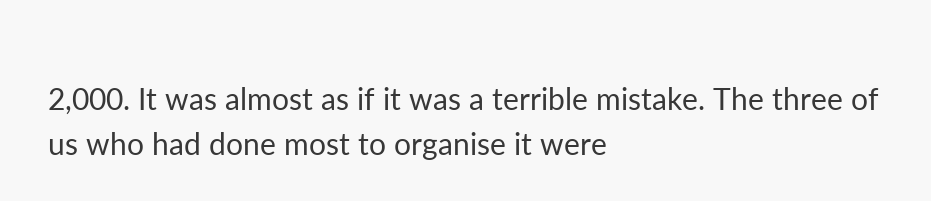2,000. It was almost as if it was a terrible mistake. The three of us who had done most to organise it were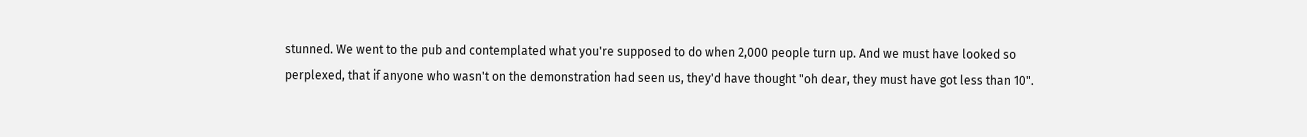stunned. We went to the pub and contemplated what you're supposed to do when 2,000 people turn up. And we must have looked so perplexed, that if anyone who wasn't on the demonstration had seen us, they'd have thought "oh dear, they must have got less than 10".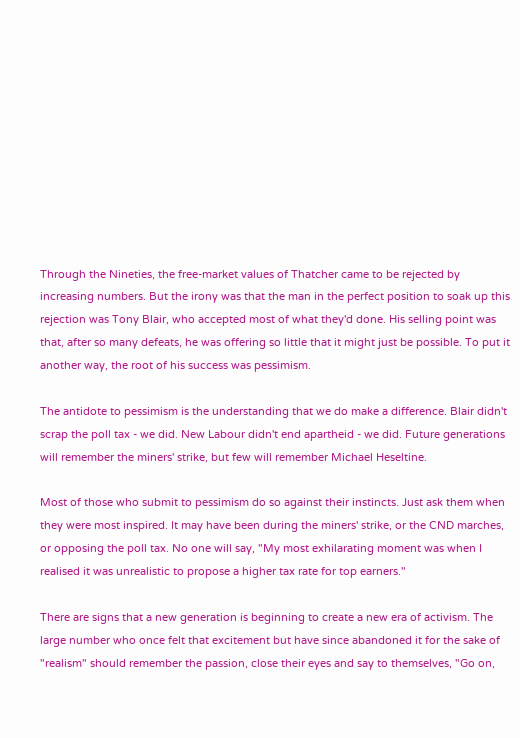Through the Nineties, the free-market values of Thatcher came to be rejected by increasing numbers. But the irony was that the man in the perfect position to soak up this rejection was Tony Blair, who accepted most of what they'd done. His selling point was that, after so many defeats, he was offering so little that it might just be possible. To put it another way, the root of his success was pessimism.

The antidote to pessimism is the understanding that we do make a difference. Blair didn't scrap the poll tax - we did. New Labour didn't end apartheid - we did. Future generations will remember the miners' strike, but few will remember Michael Heseltine.

Most of those who submit to pessimism do so against their instincts. Just ask them when they were most inspired. It may have been during the miners' strike, or the CND marches, or opposing the poll tax. No one will say, "My most exhilarating moment was when I realised it was unrealistic to propose a higher tax rate for top earners."

There are signs that a new generation is beginning to create a new era of activism. The large number who once felt that excitement but have since abandoned it for the sake of "realism" should remember the passion, close their eyes and say to themselves, "Go on,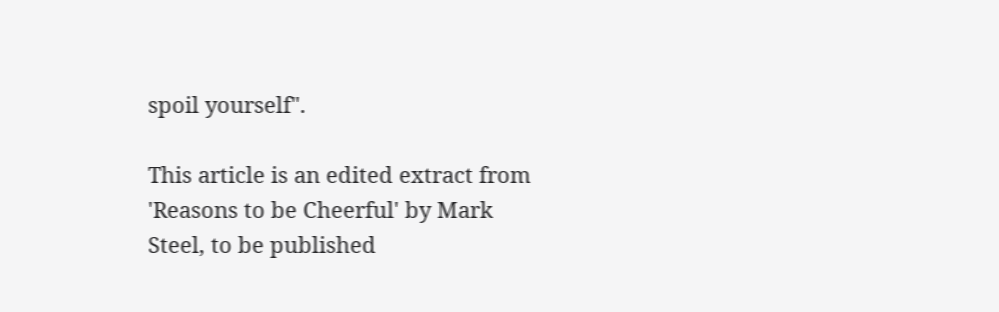spoil yourself".

This article is an edited extract from 'Reasons to be Cheerful' by Mark Steel, to be published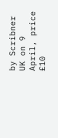by Scribner UK on 9 April, price £10